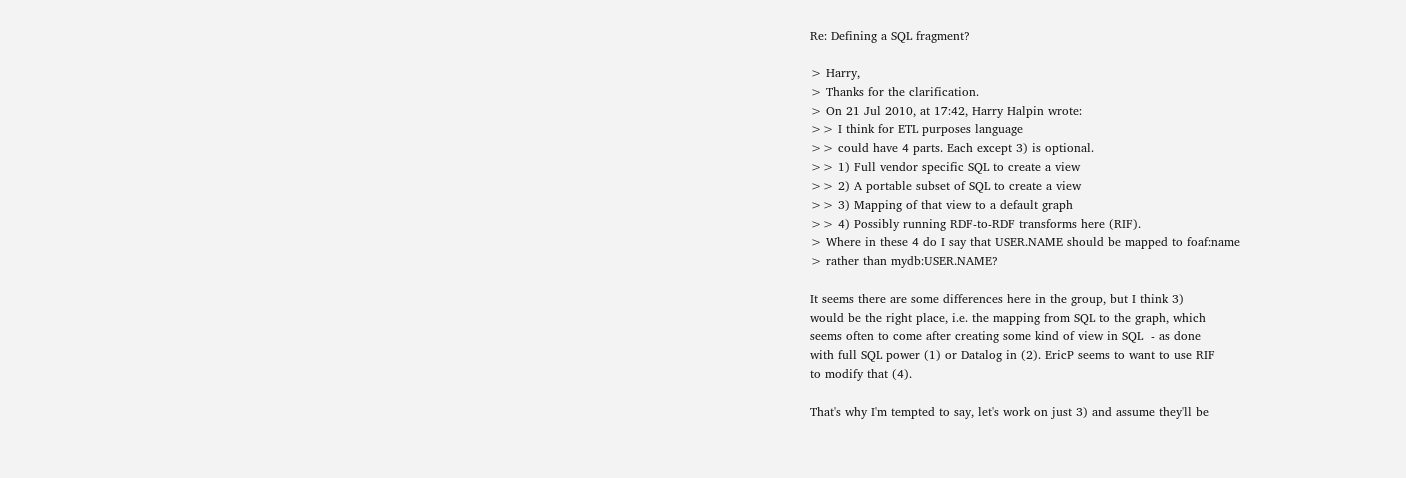Re: Defining a SQL fragment?

> Harry,
> Thanks for the clarification.
> On 21 Jul 2010, at 17:42, Harry Halpin wrote:
>> I think for ETL purposes language
>> could have 4 parts. Each except 3) is optional.
>> 1) Full vendor specific SQL to create a view
>> 2) A portable subset of SQL to create a view
>> 3) Mapping of that view to a default graph
>> 4) Possibly running RDF-to-RDF transforms here (RIF).
> Where in these 4 do I say that USER.NAME should be mapped to foaf:name
> rather than mydb:USER.NAME?

It seems there are some differences here in the group, but I think 3)
would be the right place, i.e. the mapping from SQL to the graph, which
seems often to come after creating some kind of view in SQL  - as done
with full SQL power (1) or Datalog in (2). EricP seems to want to use RIF
to modify that (4).

That's why I'm tempted to say, let's work on just 3) and assume they'll be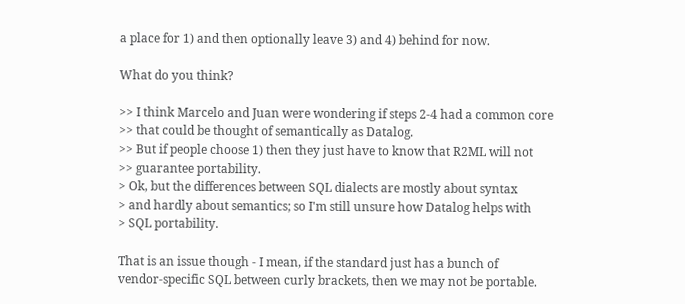a place for 1) and then optionally leave 3) and 4) behind for now.

What do you think?

>> I think Marcelo and Juan were wondering if steps 2-4 had a common core
>> that could be thought of semantically as Datalog.
>> But if people choose 1) then they just have to know that R2ML will not
>> guarantee portability.
> Ok, but the differences between SQL dialects are mostly about syntax
> and hardly about semantics; so I'm still unsure how Datalog helps with
> SQL portability.

That is an issue though - I mean, if the standard just has a bunch of
vendor-specific SQL between curly brackets, then we may not be portable.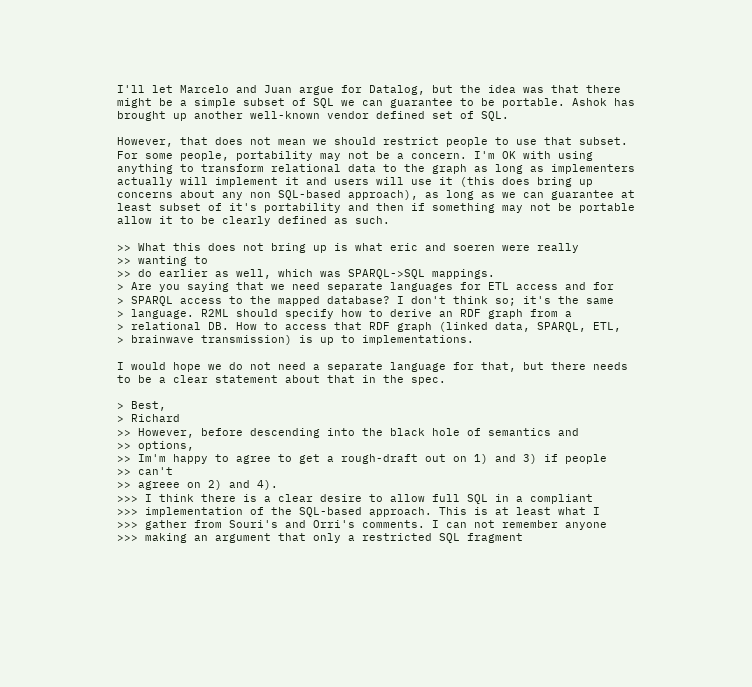I'll let Marcelo and Juan argue for Datalog, but the idea was that there
might be a simple subset of SQL we can guarantee to be portable. Ashok has
brought up another well-known vendor defined set of SQL.

However, that does not mean we should restrict people to use that subset.
For some people, portability may not be a concern. I'm OK with using
anything to transform relational data to the graph as long as implementers
actually will implement it and users will use it (this does bring up
concerns about any non SQL-based approach), as long as we can guarantee at
least subset of it's portability and then if something may not be portable
allow it to be clearly defined as such.

>> What this does not bring up is what eric and soeren were really
>> wanting to
>> do earlier as well, which was SPARQL->SQL mappings.
> Are you saying that we need separate languages for ETL access and for
> SPARQL access to the mapped database? I don't think so; it's the same
> language. R2ML should specify how to derive an RDF graph from a
> relational DB. How to access that RDF graph (linked data, SPARQL, ETL,
> brainwave transmission) is up to implementations.

I would hope we do not need a separate language for that, but there needs
to be a clear statement about that in the spec.

> Best,
> Richard
>> However, before descending into the black hole of semantics and
>> options,
>> Im'm happy to agree to get a rough-draft out on 1) and 3) if people
>> can't
>> agreee on 2) and 4).
>>> I think there is a clear desire to allow full SQL in a compliant
>>> implementation of the SQL-based approach. This is at least what I
>>> gather from Souri's and Orri's comments. I can not remember anyone
>>> making an argument that only a restricted SQL fragment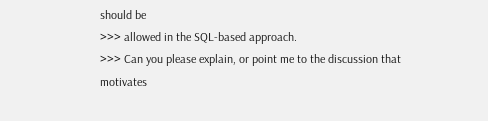should be
>>> allowed in the SQL-based approach.
>>> Can you please explain, or point me to the discussion that motivates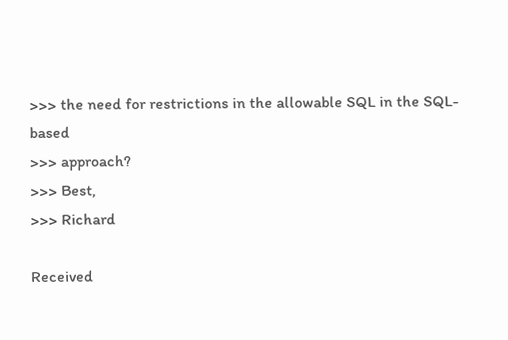>>> the need for restrictions in the allowable SQL in the SQL-based
>>> approach?
>>> Best,
>>> Richard

Received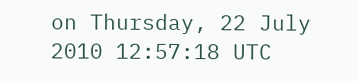on Thursday, 22 July 2010 12:57:18 UTC